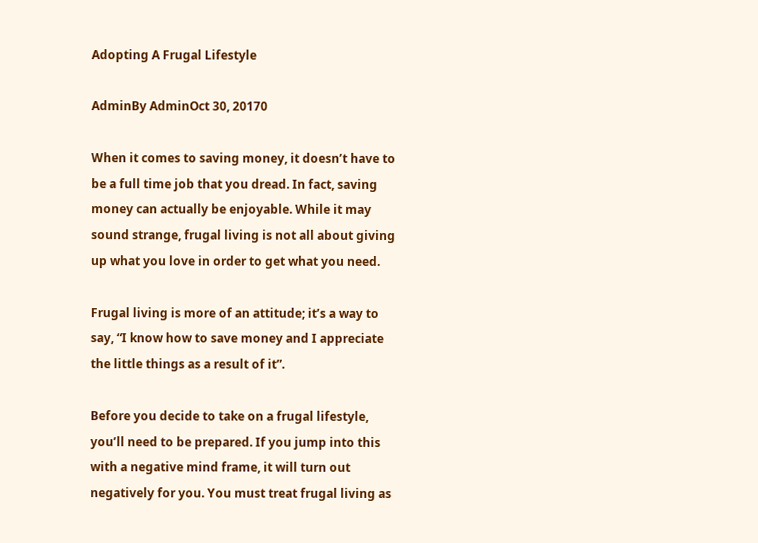Adopting A Frugal Lifestyle

AdminBy AdminOct 30, 20170

When it comes to saving money, it doesn’t have to be a full time job that you dread. In fact, saving money can actually be enjoyable. While it may sound strange, frugal living is not all about giving up what you love in order to get what you need.

Frugal living is more of an attitude; it’s a way to say, “I know how to save money and I appreciate the little things as a result of it”.

Before you decide to take on a frugal lifestyle, you’ll need to be prepared. If you jump into this with a negative mind frame, it will turn out negatively for you. You must treat frugal living as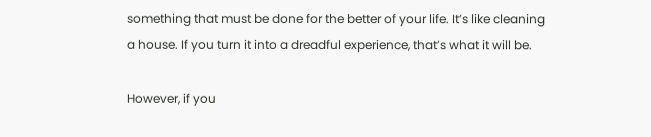something that must be done for the better of your life. It’s like cleaning a house. If you turn it into a dreadful experience, that’s what it will be.

However, if you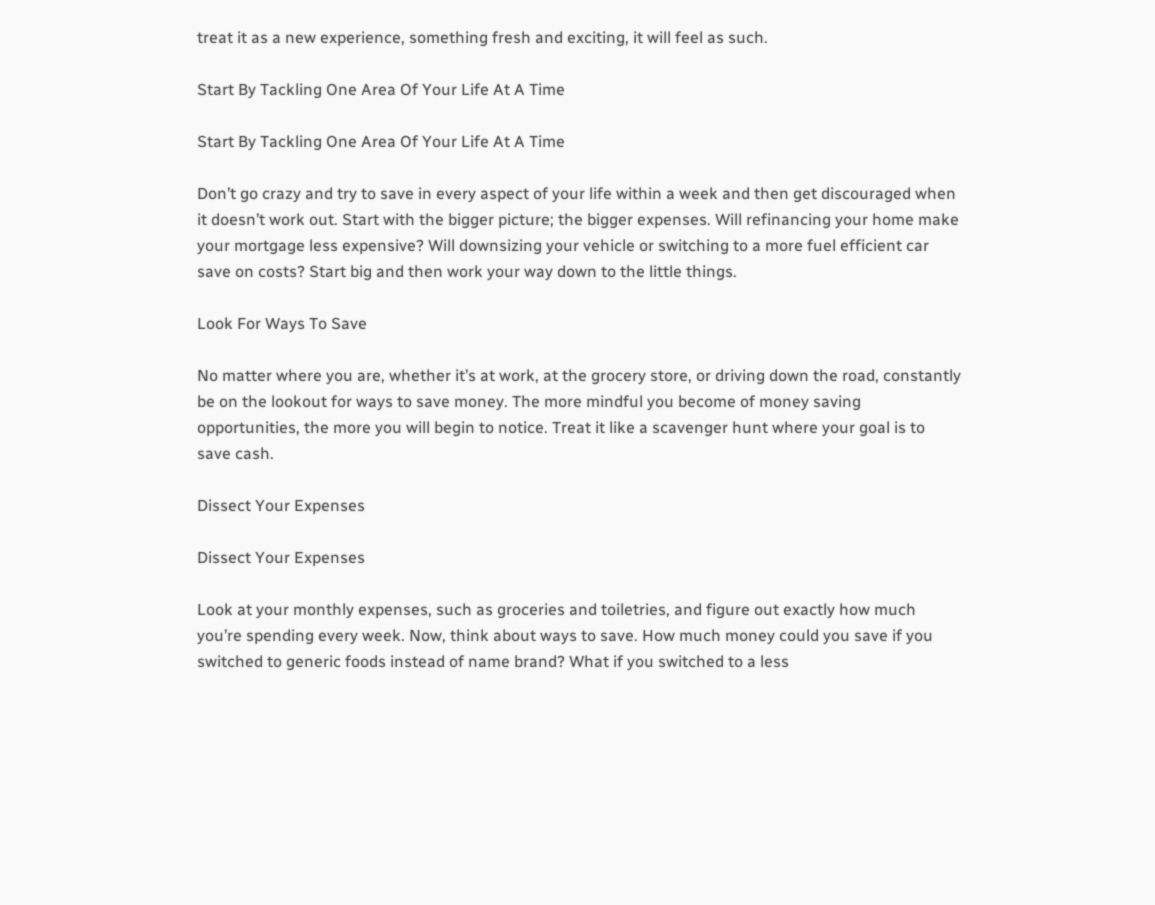treat it as a new experience, something fresh and exciting, it will feel as such.

Start By Tackling One Area Of Your Life At A Time

Start By Tackling One Area Of Your Life At A Time

Don’t go crazy and try to save in every aspect of your life within a week and then get discouraged when it doesn’t work out. Start with the bigger picture; the bigger expenses. Will refinancing your home make your mortgage less expensive? Will downsizing your vehicle or switching to a more fuel efficient car save on costs? Start big and then work your way down to the little things.

Look For Ways To Save

No matter where you are, whether it’s at work, at the grocery store, or driving down the road, constantly be on the lookout for ways to save money. The more mindful you become of money saving opportunities, the more you will begin to notice. Treat it like a scavenger hunt where your goal is to save cash.

Dissect Your Expenses

Dissect Your Expenses

Look at your monthly expenses, such as groceries and toiletries, and figure out exactly how much you’re spending every week. Now, think about ways to save. How much money could you save if you switched to generic foods instead of name brand? What if you switched to a less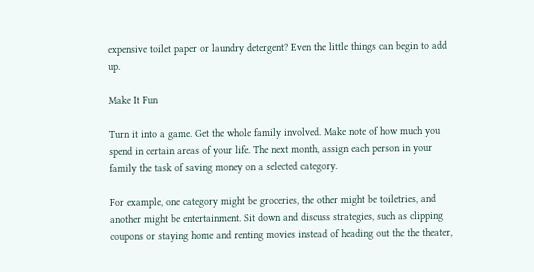expensive toilet paper or laundry detergent? Even the little things can begin to add up.

Make It Fun

Turn it into a game. Get the whole family involved. Make note of how much you spend in certain areas of your life. The next month, assign each person in your family the task of saving money on a selected category.

For example, one category might be groceries, the other might be toiletries, and another might be entertainment. Sit down and discuss strategies, such as clipping coupons or staying home and renting movies instead of heading out the the theater,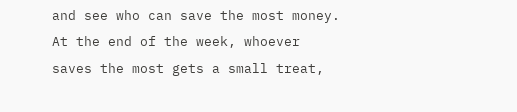and see who can save the most money. At the end of the week, whoever saves the most gets a small treat,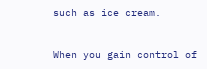such as ice cream.


When you gain control of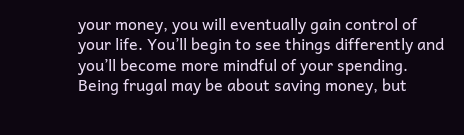your money, you will eventually gain control of your life. You’ll begin to see things differently and you’ll become more mindful of your spending. Being frugal may be about saving money, but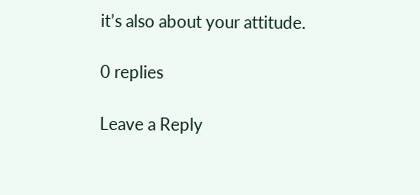it’s also about your attitude.

0 replies

Leave a Reply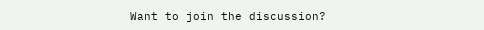Want to join the discussion?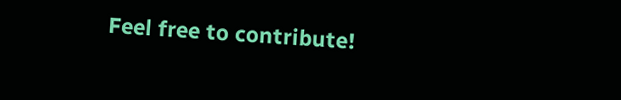Feel free to contribute!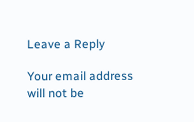Leave a Reply

Your email address will not be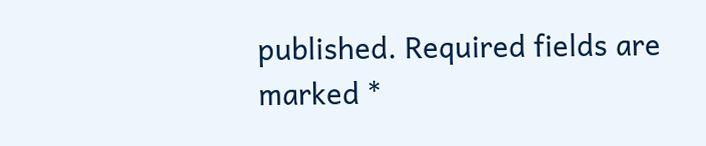published. Required fields are marked *